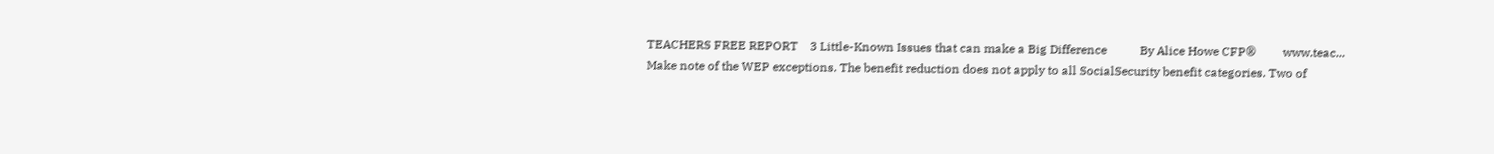TEACHERS FREE REPORT    3 Little-Known Issues that can make a Big Difference           By Alice Howe CFP®         www.teac...
Make note of the WEP exceptions. The benefit reduction does not apply to all SocialSecurity benefit categories. Two of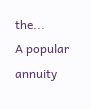the...
A popular annuity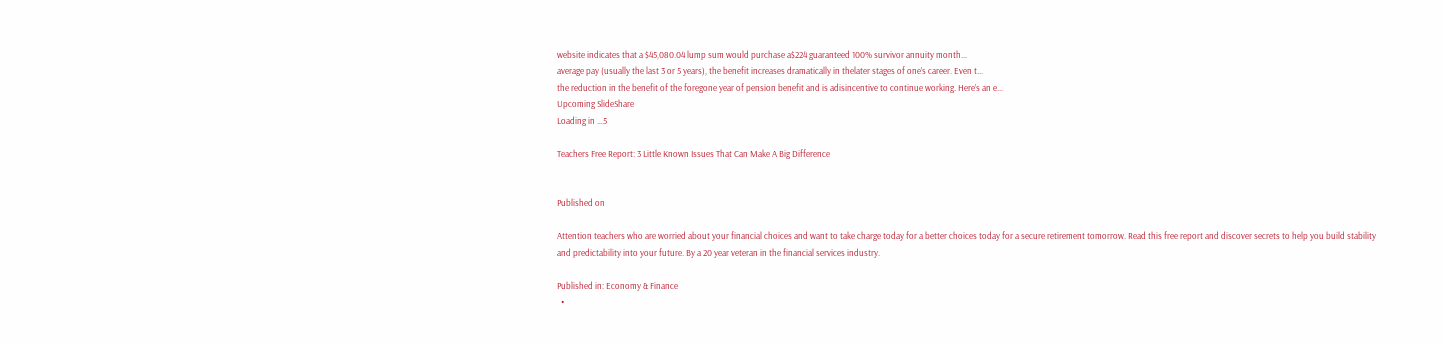website indicates that a $45,080.04 lump sum would purchase a$224 guaranteed 100% survivor annuity month...
average pay (usually the last 3 or 5 years), the benefit increases dramatically in thelater stages of one’s career. Even t...
the reduction in the benefit of the foregone year of pension benefit and is adisincentive to continue working. Here’s an e...
Upcoming SlideShare
Loading in …5

Teachers Free Report: 3 Little Known Issues That Can Make A Big Difference


Published on

Attention teachers who are worried about your financial choices and want to take charge today for a better choices today for a secure retirement tomorrow. Read this free report and discover secrets to help you build stability and predictability into your future. By a 20 year veteran in the financial services industry.

Published in: Economy & Finance
  •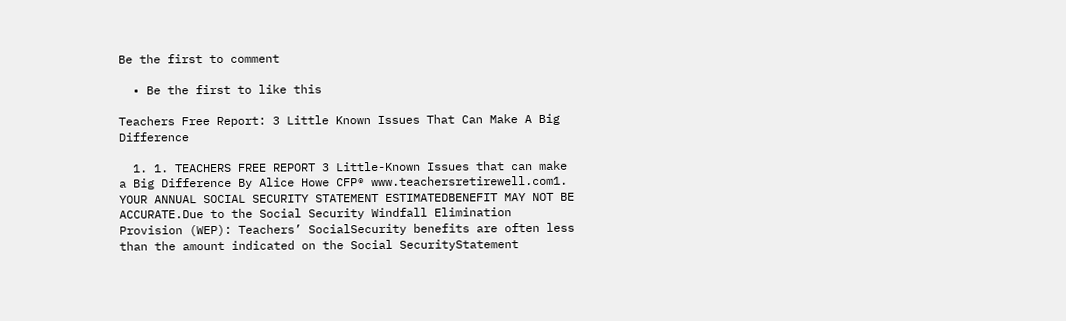Be the first to comment

  • Be the first to like this

Teachers Free Report: 3 Little Known Issues That Can Make A Big Difference

  1. 1. TEACHERS FREE REPORT 3 Little-Known Issues that can make a Big Difference By Alice Howe CFP® www.teachersretirewell.com1. YOUR ANNUAL SOCIAL SECURITY STATEMENT ESTIMATEDBENEFIT MAY NOT BE ACCURATE.Due to the Social Security Windfall Elimination Provision (WEP): Teachers’ SocialSecurity benefits are often less than the amount indicated on the Social SecurityStatement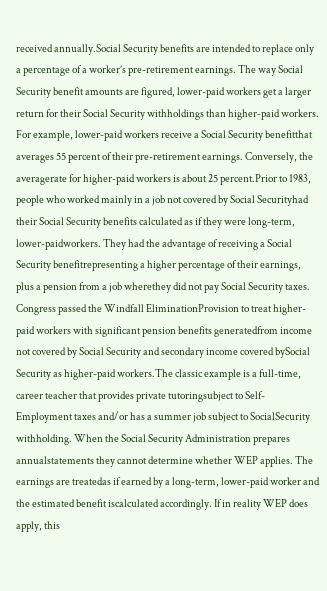received annually.Social Security benefits are intended to replace only a percentage of a worker’s pre-retirement earnings. The way Social Security benefit amounts are figured, lower-paid workers get a larger return for their Social Security withholdings than higher-paid workers. For example, lower-paid workers receive a Social Security benefitthat averages 55 percent of their pre-retirement earnings. Conversely, the averagerate for higher-paid workers is about 25 percent.Prior to 1983, people who worked mainly in a job not covered by Social Securityhad their Social Security benefits calculated as if they were long-term, lower-paidworkers. They had the advantage of receiving a Social Security benefitrepresenting a higher percentage of their earnings, plus a pension from a job wherethey did not pay Social Security taxes. Congress passed the Windfall EliminationProvision to treat higher-paid workers with significant pension benefits generatedfrom income not covered by Social Security and secondary income covered bySocial Security as higher-paid workers.The classic example is a full-time, career teacher that provides private tutoringsubject to Self-Employment taxes and/or has a summer job subject to SocialSecurity withholding. When the Social Security Administration prepares annualstatements they cannot determine whether WEP applies. The earnings are treatedas if earned by a long-term, lower-paid worker and the estimated benefit iscalculated accordingly. If in reality WEP does apply, this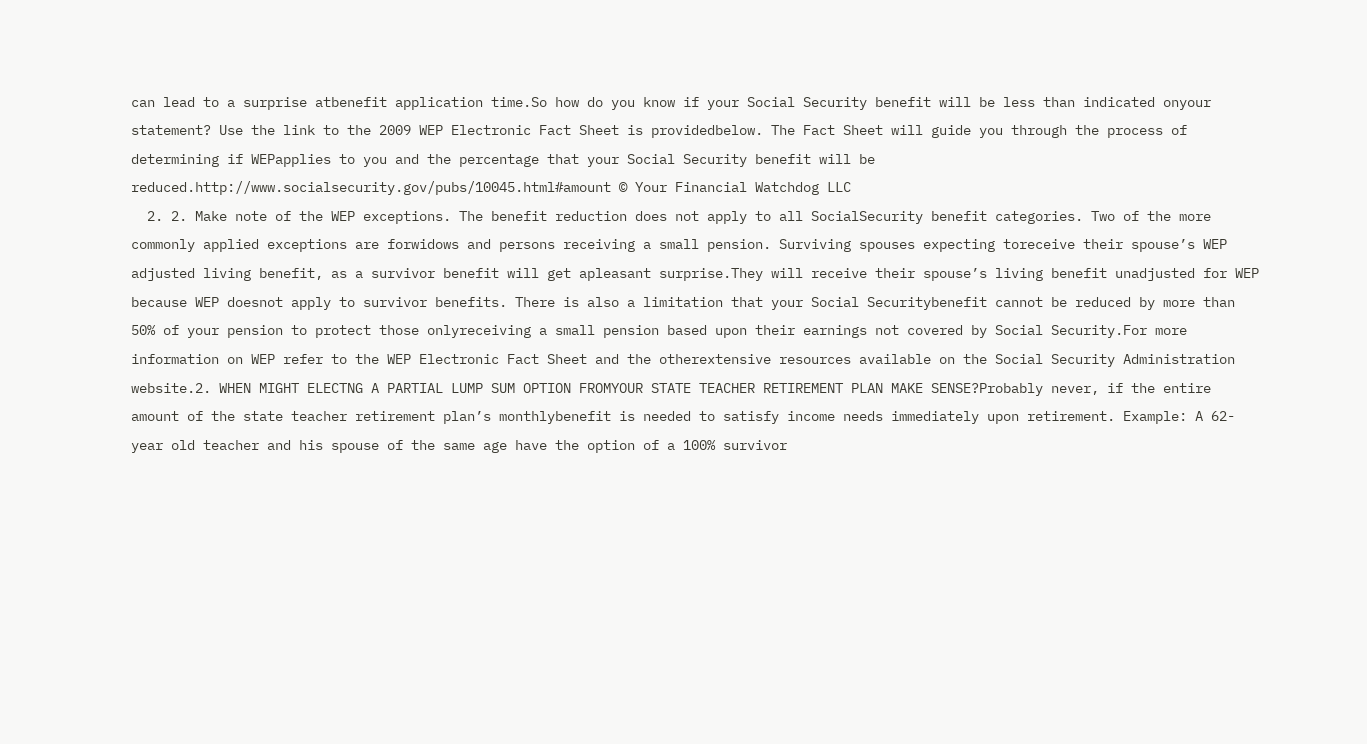can lead to a surprise atbenefit application time.So how do you know if your Social Security benefit will be less than indicated onyour statement? Use the link to the 2009 WEP Electronic Fact Sheet is providedbelow. The Fact Sheet will guide you through the process of determining if WEPapplies to you and the percentage that your Social Security benefit will be reduced.http://www.socialsecurity.gov/pubs/10045.html#amount © Your Financial Watchdog LLC
  2. 2. Make note of the WEP exceptions. The benefit reduction does not apply to all SocialSecurity benefit categories. Two of the more commonly applied exceptions are forwidows and persons receiving a small pension. Surviving spouses expecting toreceive their spouse’s WEP adjusted living benefit, as a survivor benefit will get apleasant surprise.They will receive their spouse’s living benefit unadjusted for WEP because WEP doesnot apply to survivor benefits. There is also a limitation that your Social Securitybenefit cannot be reduced by more than 50% of your pension to protect those onlyreceiving a small pension based upon their earnings not covered by Social Security.For more information on WEP refer to the WEP Electronic Fact Sheet and the otherextensive resources available on the Social Security Administration website.2. WHEN MIGHT ELECTNG A PARTIAL LUMP SUM OPTION FROMYOUR STATE TEACHER RETIREMENT PLAN MAKE SENSE?Probably never, if the entire amount of the state teacher retirement plan’s monthlybenefit is needed to satisfy income needs immediately upon retirement. Example: A 62-year old teacher and his spouse of the same age have the option of a 100% survivor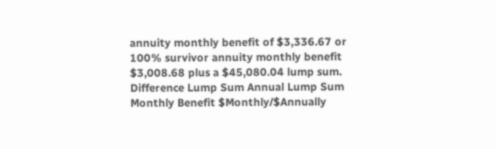annuity monthly benefit of $3,336.67 or 100% survivor annuity monthly benefit $3,008.68 plus a $45,080.04 lump sum. Difference Lump Sum Annual Lump Sum Monthly Benefit $Monthly/$Annually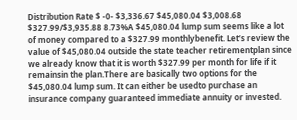Distribution Rate $ -0- $3,336.67 $45,080.04 $3,008.68 $327.99/$3,935.88 8.73%A $45,080.04 lump sum seems like a lot of money compared to a $327.99 monthlybenefit. Let’s review the value of $45,080.04 outside the state teacher retirementplan since we already know that it is worth $327.99 per month for life if it remainsin the plan.There are basically two options for the $45,080.04 lump sum. It can either be usedto purchase an insurance company guaranteed immediate annuity or invested.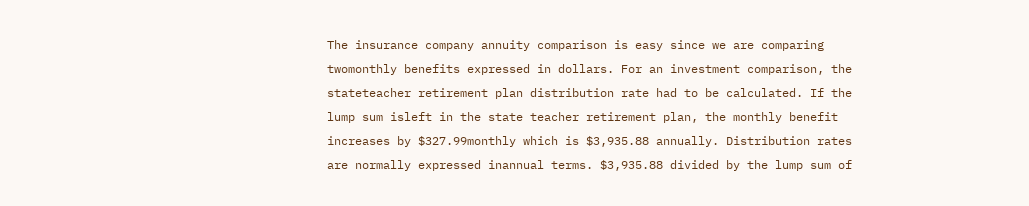The insurance company annuity comparison is easy since we are comparing twomonthly benefits expressed in dollars. For an investment comparison, the stateteacher retirement plan distribution rate had to be calculated. If the lump sum isleft in the state teacher retirement plan, the monthly benefit increases by $327.99monthly which is $3,935.88 annually. Distribution rates are normally expressed inannual terms. $3,935.88 divided by the lump sum of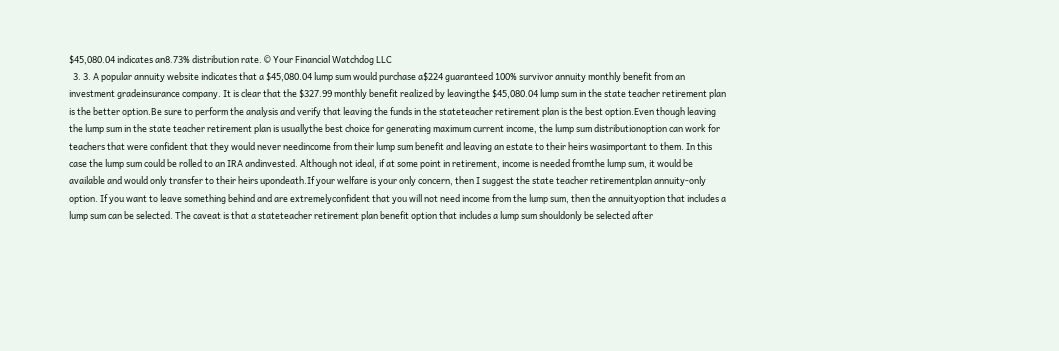$45,080.04 indicates an8.73% distribution rate. © Your Financial Watchdog LLC
  3. 3. A popular annuity website indicates that a $45,080.04 lump sum would purchase a$224 guaranteed 100% survivor annuity monthly benefit from an investment gradeinsurance company. It is clear that the $327.99 monthly benefit realized by leavingthe $45,080.04 lump sum in the state teacher retirement plan is the better option.Be sure to perform the analysis and verify that leaving the funds in the stateteacher retirement plan is the best option.Even though leaving the lump sum in the state teacher retirement plan is usuallythe best choice for generating maximum current income, the lump sum distributionoption can work for teachers that were confident that they would never needincome from their lump sum benefit and leaving an estate to their heirs wasimportant to them. In this case the lump sum could be rolled to an IRA andinvested. Although not ideal, if at some point in retirement, income is needed fromthe lump sum, it would be available and would only transfer to their heirs upondeath.If your welfare is your only concern, then I suggest the state teacher retirementplan annuity-only option. If you want to leave something behind and are extremelyconfident that you will not need income from the lump sum, then the annuityoption that includes a lump sum can be selected. The caveat is that a stateteacher retirement plan benefit option that includes a lump sum shouldonly be selected after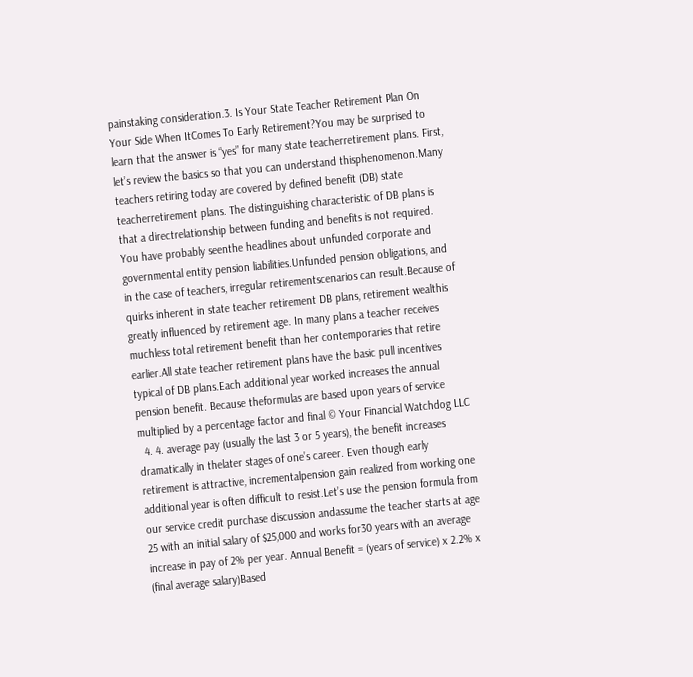painstaking consideration.3. Is Your State Teacher Retirement Plan On Your Side When ItComes To Early Retirement?You may be surprised to learn that the answer is “yes” for many state teacherretirement plans. First, let’s review the basics so that you can understand thisphenomenon.Many teachers retiring today are covered by defined benefit (DB) state teacherretirement plans. The distinguishing characteristic of DB plans is that a directrelationship between funding and benefits is not required. You have probably seenthe headlines about unfunded corporate and governmental entity pension liabilities.Unfunded pension obligations, and in the case of teachers, irregular retirementscenarios can result.Because of quirks inherent in state teacher retirement DB plans, retirement wealthis greatly influenced by retirement age. In many plans a teacher receives muchless total retirement benefit than her contemporaries that retire earlier.All state teacher retirement plans have the basic pull incentives typical of DB plans.Each additional year worked increases the annual pension benefit. Because theformulas are based upon years of service multiplied by a percentage factor and final © Your Financial Watchdog LLC
  4. 4. average pay (usually the last 3 or 5 years), the benefit increases dramatically in thelater stages of one’s career. Even though early retirement is attractive, incrementalpension gain realized from working one additional year is often difficult to resist.Let’s use the pension formula from our service credit purchase discussion andassume the teacher starts at age 25 with an initial salary of $25,000 and works for30 years with an average increase in pay of 2% per year. Annual Benefit = (years of service) x 2.2% x (final average salary)Based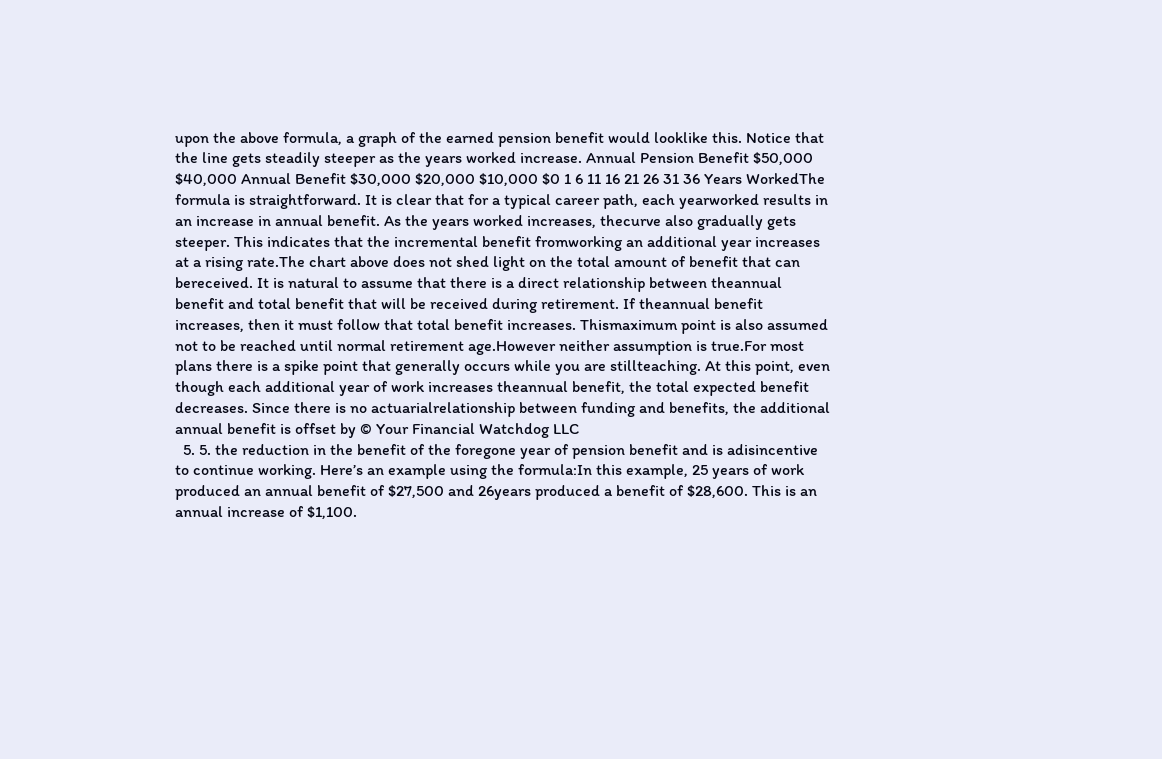upon the above formula, a graph of the earned pension benefit would looklike this. Notice that the line gets steadily steeper as the years worked increase. Annual Pension Benefit $50,000 $40,000 Annual Benefit $30,000 $20,000 $10,000 $0 1 6 11 16 21 26 31 36 Years WorkedThe formula is straightforward. It is clear that for a typical career path, each yearworked results in an increase in annual benefit. As the years worked increases, thecurve also gradually gets steeper. This indicates that the incremental benefit fromworking an additional year increases at a rising rate.The chart above does not shed light on the total amount of benefit that can bereceived. It is natural to assume that there is a direct relationship between theannual benefit and total benefit that will be received during retirement. If theannual benefit increases, then it must follow that total benefit increases. Thismaximum point is also assumed not to be reached until normal retirement age.However neither assumption is true.For most plans there is a spike point that generally occurs while you are stillteaching. At this point, even though each additional year of work increases theannual benefit, the total expected benefit decreases. Since there is no actuarialrelationship between funding and benefits, the additional annual benefit is offset by © Your Financial Watchdog LLC
  5. 5. the reduction in the benefit of the foregone year of pension benefit and is adisincentive to continue working. Here’s an example using the formula:In this example, 25 years of work produced an annual benefit of $27,500 and 26years produced a benefit of $28,600. This is an annual increase of $1,100.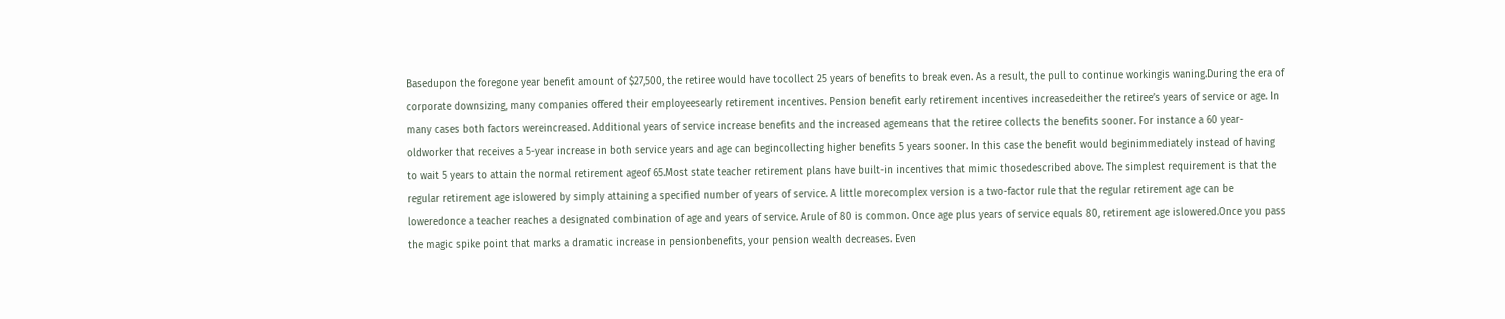Basedupon the foregone year benefit amount of $27,500, the retiree would have tocollect 25 years of benefits to break even. As a result, the pull to continue workingis waning.During the era of corporate downsizing, many companies offered their employeesearly retirement incentives. Pension benefit early retirement incentives increasedeither the retiree’s years of service or age. In many cases both factors wereincreased. Additional years of service increase benefits and the increased agemeans that the retiree collects the benefits sooner. For instance a 60 year-oldworker that receives a 5-year increase in both service years and age can begincollecting higher benefits 5 years sooner. In this case the benefit would beginimmediately instead of having to wait 5 years to attain the normal retirement ageof 65.Most state teacher retirement plans have built-in incentives that mimic thosedescribed above. The simplest requirement is that the regular retirement age islowered by simply attaining a specified number of years of service. A little morecomplex version is a two-factor rule that the regular retirement age can be loweredonce a teacher reaches a designated combination of age and years of service. Arule of 80 is common. Once age plus years of service equals 80, retirement age islowered.Once you pass the magic spike point that marks a dramatic increase in pensionbenefits, your pension wealth decreases. Even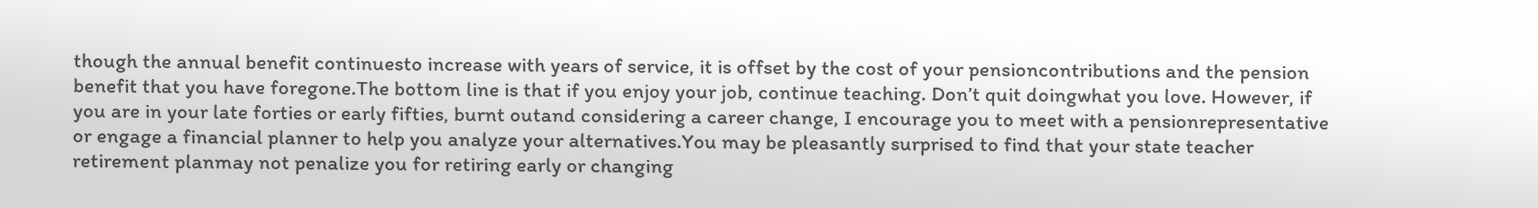though the annual benefit continuesto increase with years of service, it is offset by the cost of your pensioncontributions and the pension benefit that you have foregone.The bottom line is that if you enjoy your job, continue teaching. Don’t quit doingwhat you love. However, if you are in your late forties or early fifties, burnt outand considering a career change, I encourage you to meet with a pensionrepresentative or engage a financial planner to help you analyze your alternatives.You may be pleasantly surprised to find that your state teacher retirement planmay not penalize you for retiring early or changing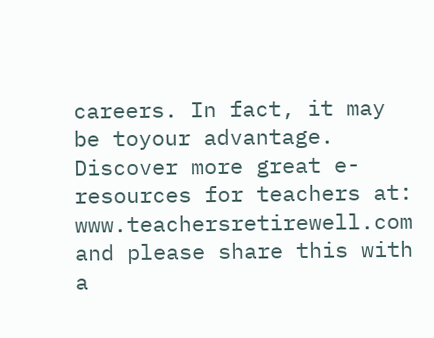careers. In fact, it may be toyour advantage. Discover more great e-resources for teachers at: www.teachersretirewell.com and please share this with a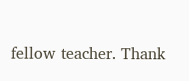fellow teacher. Thank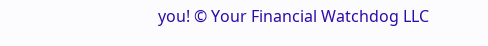you! © Your Financial Watchdog LLC